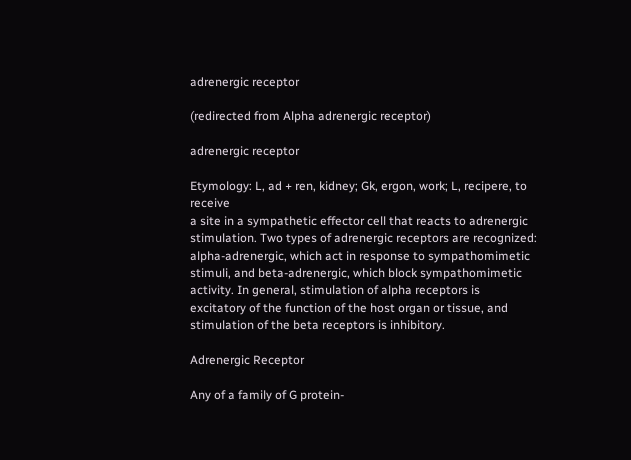adrenergic receptor

(redirected from Alpha adrenergic receptor)

adrenergic receptor

Etymology: L, ad + ren, kidney; Gk, ergon, work; L, recipere, to receive
a site in a sympathetic effector cell that reacts to adrenergic stimulation. Two types of adrenergic receptors are recognized: alpha-adrenergic, which act in response to sympathomimetic stimuli, and beta-adrenergic, which block sympathomimetic activity. In general, stimulation of alpha receptors is excitatory of the function of the host organ or tissue, and stimulation of the beta receptors is inhibitory.

Adrenergic Receptor

Any of a family of G protein-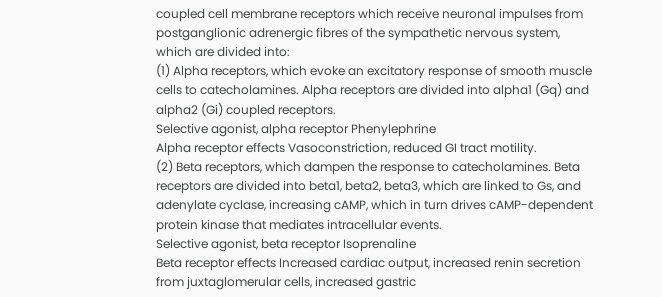coupled cell membrane receptors which receive neuronal impulses from postganglionic adrenergic fibres of the sympathetic nervous system, which are divided into:
(1) Alpha receptors, which evoke an excitatory response of smooth muscle cells to catecholamines. Alpha receptors are divided into alpha1 (Gq) and alpha2 (Gi) coupled receptors.
Selective agonist, alpha receptor Phenylephrine
Alpha receptor effects Vasoconstriction, reduced GI tract motility.
(2) Beta receptors, which dampen the response to catecholamines. Beta receptors are divided into beta1, beta2, beta3, which are linked to Gs, and adenylate cyclase, increasing cAMP, which in turn drives cAMP-dependent protein kinase that mediates intracellular events.
Selective agonist, beta receptor Isoprenaline
Beta receptor effects Increased cardiac output, increased renin secretion from juxtaglomerular cells, increased gastric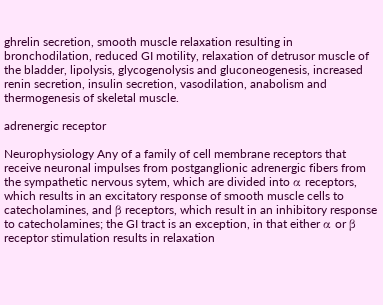ghrelin secretion, smooth muscle relaxation resulting in bronchodilation, reduced GI motility, relaxation of detrusor muscle of the bladder, lipolysis, glycogenolysis and gluconeogenesis, increased renin secretion, insulin secretion, vasodilation, anabolism and thermogenesis of skeletal muscle.

adrenergic receptor

Neurophysiology Any of a family of cell membrane receptors that receive neuronal impulses from postganglionic adrenergic fibers from the sympathetic nervous sytem, which are divided into α receptors, which results in an excitatory response of smooth muscle cells to catecholamines, and β receptors, which result in an inhibitory response to catecholamines; the GI tract is an exception, in that either α or β receptor stimulation results in relaxation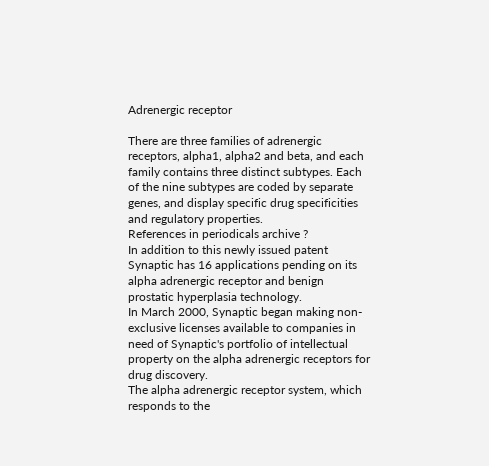Adrenergic receptor

There are three families of adrenergic receptors, alpha1, alpha2 and beta, and each family contains three distinct subtypes. Each of the nine subtypes are coded by separate genes, and display specific drug specificities and regulatory properties.
References in periodicals archive ?
In addition to this newly issued patent Synaptic has 16 applications pending on its alpha adrenergic receptor and benign prostatic hyperplasia technology.
In March 2000, Synaptic began making non-exclusive licenses available to companies in need of Synaptic's portfolio of intellectual property on the alpha adrenergic receptors for drug discovery.
The alpha adrenergic receptor system, which responds to the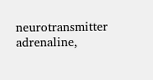neurotransmitter adrenaline,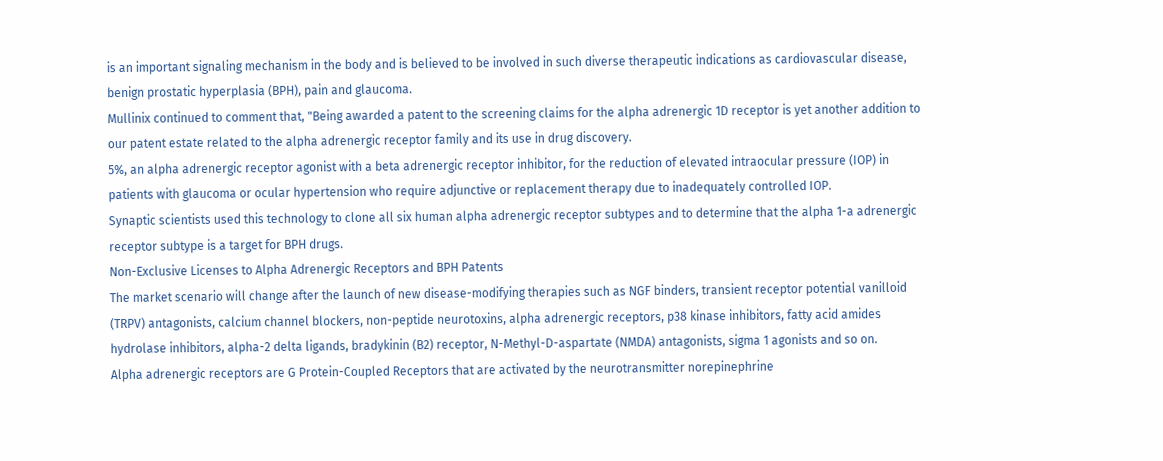is an important signaling mechanism in the body and is believed to be involved in such diverse therapeutic indications as cardiovascular disease, benign prostatic hyperplasia (BPH), pain and glaucoma.
Mullinix continued to comment that, "Being awarded a patent to the screening claims for the alpha adrenergic 1D receptor is yet another addition to our patent estate related to the alpha adrenergic receptor family and its use in drug discovery.
5%, an alpha adrenergic receptor agonist with a beta adrenergic receptor inhibitor, for the reduction of elevated intraocular pressure (IOP) in patients with glaucoma or ocular hypertension who require adjunctive or replacement therapy due to inadequately controlled IOP.
Synaptic scientists used this technology to clone all six human alpha adrenergic receptor subtypes and to determine that the alpha 1-a adrenergic receptor subtype is a target for BPH drugs.
Non-Exclusive Licenses to Alpha Adrenergic Receptors and BPH Patents
The market scenario will change after the launch of new disease-modifying therapies such as NGF binders, transient receptor potential vanilloid (TRPV) antagonists, calcium channel blockers, non-peptide neurotoxins, alpha adrenergic receptors, p38 kinase inhibitors, fatty acid amides hydrolase inhibitors, alpha-2 delta ligands, bradykinin (B2) receptor, N-Methyl-D-aspartate (NMDA) antagonists, sigma 1 agonists and so on.
Alpha adrenergic receptors are G Protein-Coupled Receptors that are activated by the neurotransmitter norepinephrine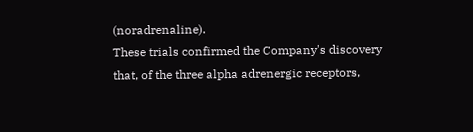(noradrenaline).
These trials confirmed the Company's discovery that, of the three alpha adrenergic receptors,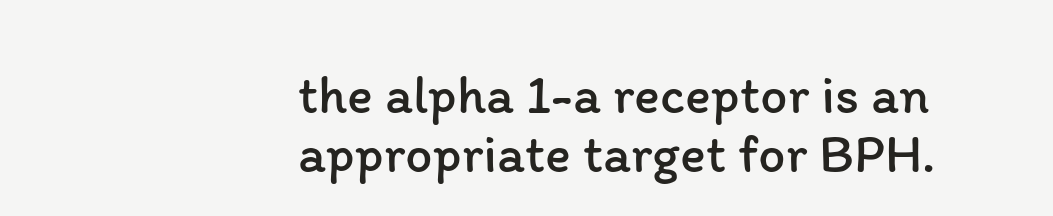the alpha 1-a receptor is an appropriate target for BPH.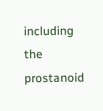including the prostanoid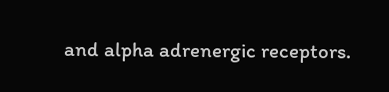and alpha adrenergic receptors.